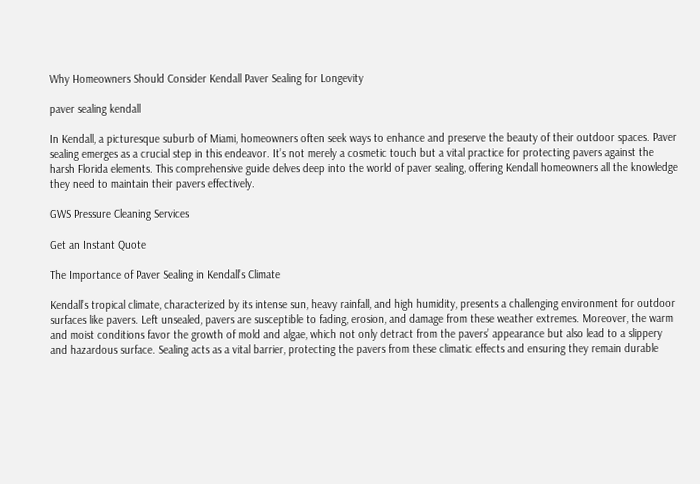Why Homeowners Should Consider Kendall Paver Sealing for Longevity

paver sealing kendall

In Kendall, a picturesque suburb of Miami, homeowners often seek ways to enhance and preserve the beauty of their outdoor spaces. Paver sealing emerges as a crucial step in this endeavor. It’s not merely a cosmetic touch but a vital practice for protecting pavers against the harsh Florida elements. This comprehensive guide delves deep into the world of paver sealing, offering Kendall homeowners all the knowledge they need to maintain their pavers effectively.

GWS Pressure Cleaning Services

Get an Instant Quote

The Importance of Paver Sealing in Kendall’s Climate

Kendall’s tropical climate, characterized by its intense sun, heavy rainfall, and high humidity, presents a challenging environment for outdoor surfaces like pavers. Left unsealed, pavers are susceptible to fading, erosion, and damage from these weather extremes. Moreover, the warm and moist conditions favor the growth of mold and algae, which not only detract from the pavers’ appearance but also lead to a slippery and hazardous surface. Sealing acts as a vital barrier, protecting the pavers from these climatic effects and ensuring they remain durable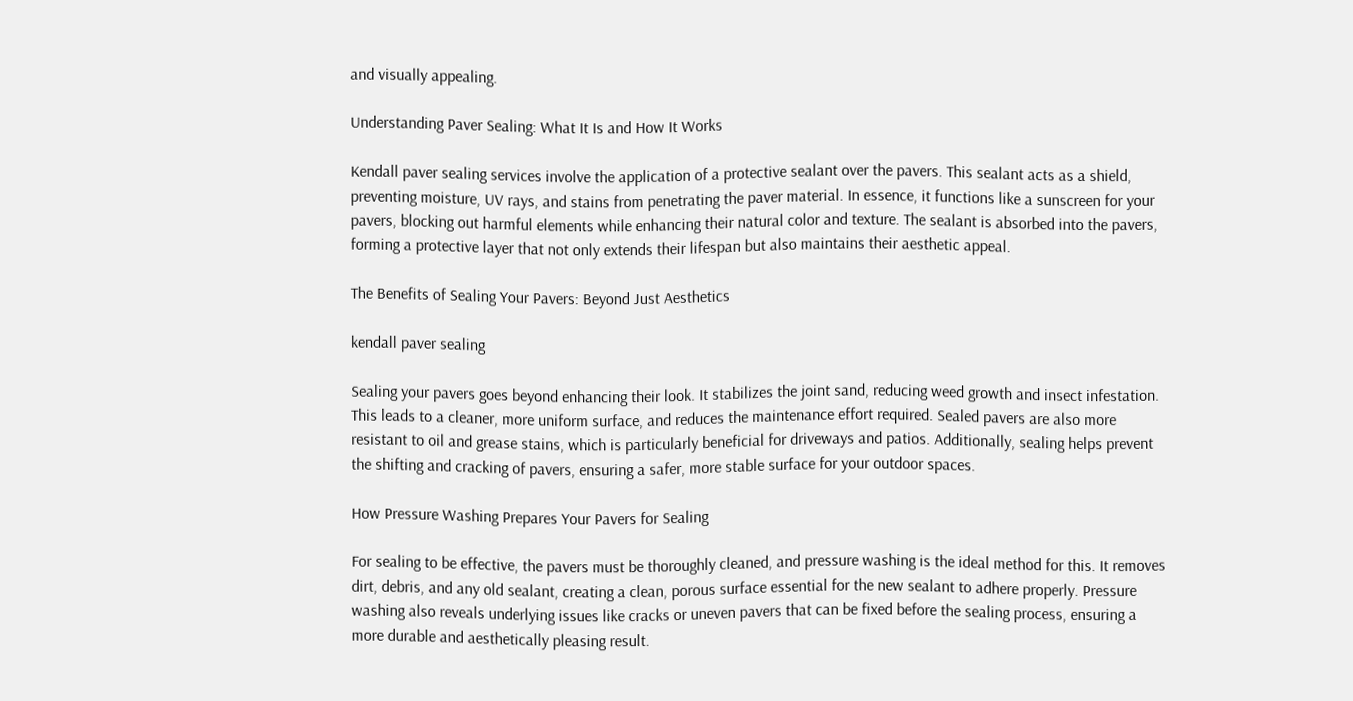and visually appealing.

Understanding Paver Sealing: What It Is and How It Works

Kendall paver sealing services involve the application of a protective sealant over the pavers. This sealant acts as a shield, preventing moisture, UV rays, and stains from penetrating the paver material. In essence, it functions like a sunscreen for your pavers, blocking out harmful elements while enhancing their natural color and texture. The sealant is absorbed into the pavers, forming a protective layer that not only extends their lifespan but also maintains their aesthetic appeal.

The Benefits of Sealing Your Pavers: Beyond Just Aesthetics

kendall paver sealing

Sealing your pavers goes beyond enhancing their look. It stabilizes the joint sand, reducing weed growth and insect infestation. This leads to a cleaner, more uniform surface, and reduces the maintenance effort required. Sealed pavers are also more resistant to oil and grease stains, which is particularly beneficial for driveways and patios. Additionally, sealing helps prevent the shifting and cracking of pavers, ensuring a safer, more stable surface for your outdoor spaces.

How Pressure Washing Prepares Your Pavers for Sealing

For sealing to be effective, the pavers must be thoroughly cleaned, and pressure washing is the ideal method for this. It removes dirt, debris, and any old sealant, creating a clean, porous surface essential for the new sealant to adhere properly. Pressure washing also reveals underlying issues like cracks or uneven pavers that can be fixed before the sealing process, ensuring a more durable and aesthetically pleasing result.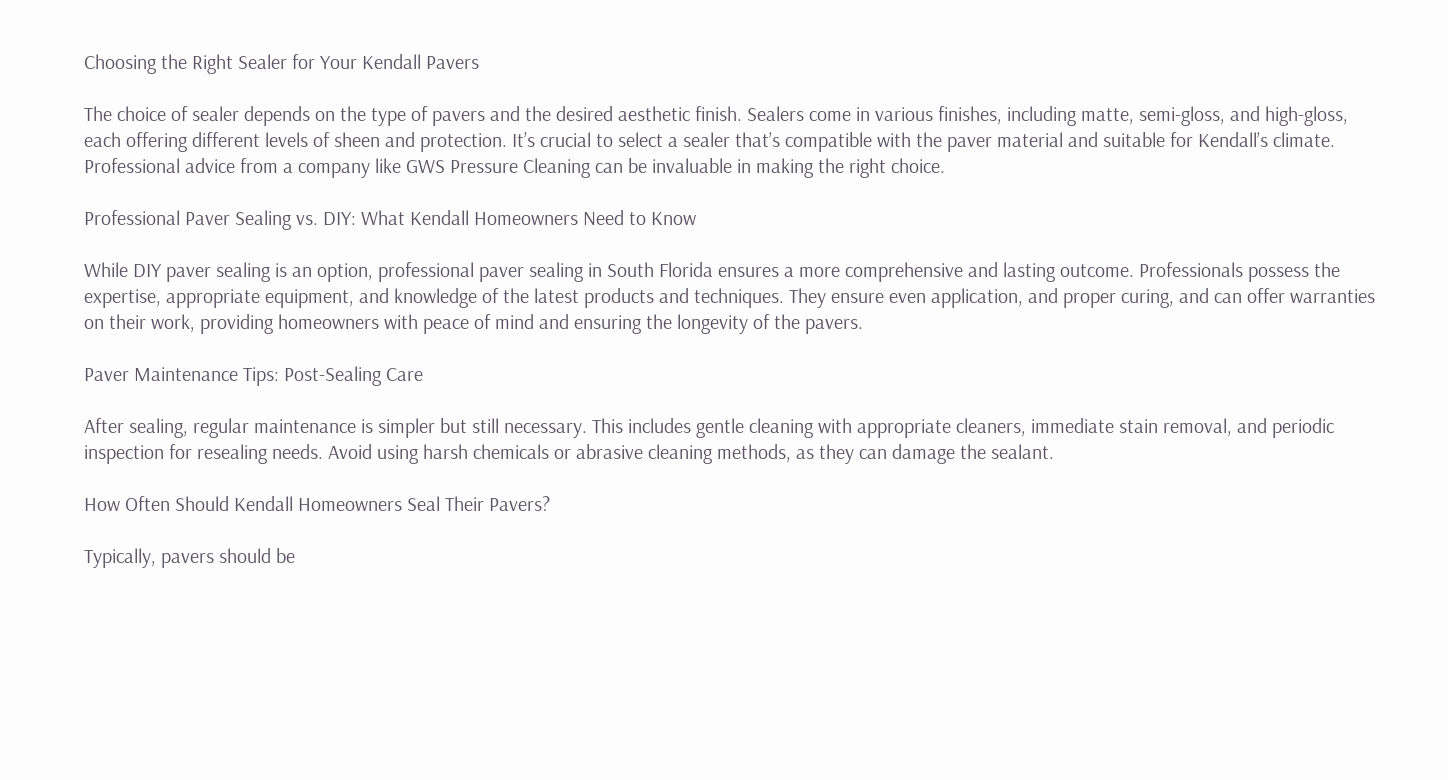Choosing the Right Sealer for Your Kendall Pavers

The choice of sealer depends on the type of pavers and the desired aesthetic finish. Sealers come in various finishes, including matte, semi-gloss, and high-gloss, each offering different levels of sheen and protection. It’s crucial to select a sealer that’s compatible with the paver material and suitable for Kendall’s climate. Professional advice from a company like GWS Pressure Cleaning can be invaluable in making the right choice.

Professional Paver Sealing vs. DIY: What Kendall Homeowners Need to Know

While DIY paver sealing is an option, professional paver sealing in South Florida ensures a more comprehensive and lasting outcome. Professionals possess the expertise, appropriate equipment, and knowledge of the latest products and techniques. They ensure even application, and proper curing, and can offer warranties on their work, providing homeowners with peace of mind and ensuring the longevity of the pavers.

Paver Maintenance Tips: Post-Sealing Care

After sealing, regular maintenance is simpler but still necessary. This includes gentle cleaning with appropriate cleaners, immediate stain removal, and periodic inspection for resealing needs. Avoid using harsh chemicals or abrasive cleaning methods, as they can damage the sealant.

How Often Should Kendall Homeowners Seal Their Pavers?

Typically, pavers should be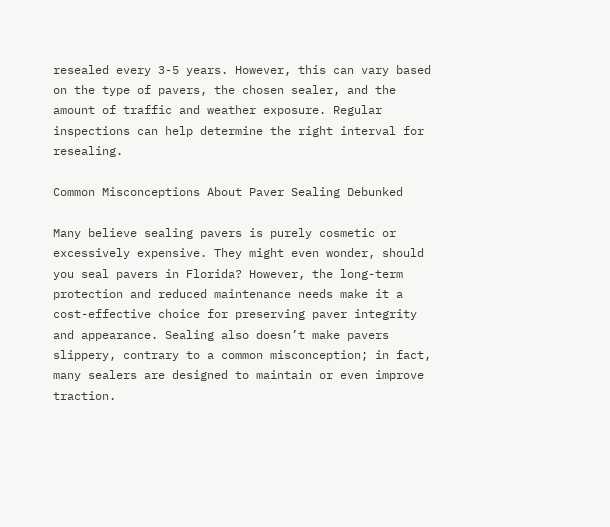resealed every 3-5 years. However, this can vary based on the type of pavers, the chosen sealer, and the amount of traffic and weather exposure. Regular inspections can help determine the right interval for resealing.

Common Misconceptions About Paver Sealing Debunked

Many believe sealing pavers is purely cosmetic or excessively expensive. They might even wonder, should you seal pavers in Florida? However, the long-term protection and reduced maintenance needs make it a cost-effective choice for preserving paver integrity and appearance. Sealing also doesn’t make pavers slippery, contrary to a common misconception; in fact, many sealers are designed to maintain or even improve traction.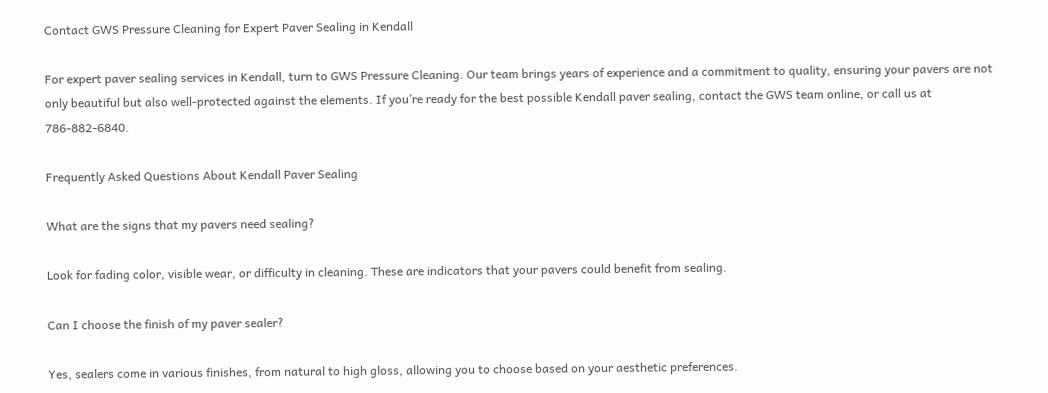Contact GWS Pressure Cleaning for Expert Paver Sealing in Kendall

For expert paver sealing services in Kendall, turn to GWS Pressure Cleaning. Our team brings years of experience and a commitment to quality, ensuring your pavers are not only beautiful but also well-protected against the elements. If you’re ready for the best possible Kendall paver sealing, contact the GWS team online, or call us at 786-882-6840.

Frequently Asked Questions About Kendall Paver Sealing

What are the signs that my pavers need sealing?

Look for fading color, visible wear, or difficulty in cleaning. These are indicators that your pavers could benefit from sealing.

Can I choose the finish of my paver sealer?

Yes, sealers come in various finishes, from natural to high gloss, allowing you to choose based on your aesthetic preferences.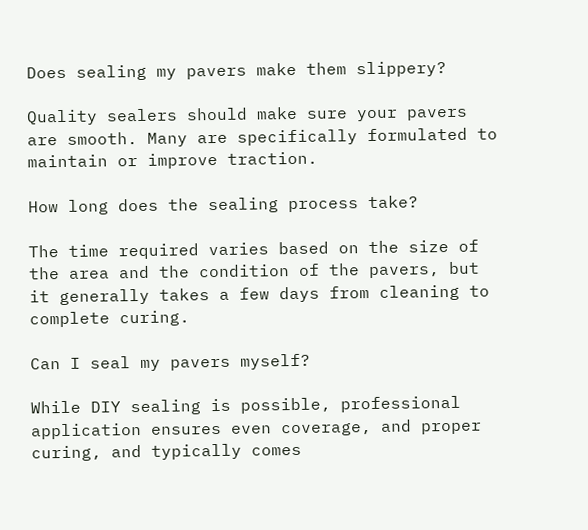Does sealing my pavers make them slippery?

Quality sealers should make sure your pavers are smooth. Many are specifically formulated to maintain or improve traction.

How long does the sealing process take?

The time required varies based on the size of the area and the condition of the pavers, but it generally takes a few days from cleaning to complete curing.

Can I seal my pavers myself?

While DIY sealing is possible, professional application ensures even coverage, and proper curing, and typically comes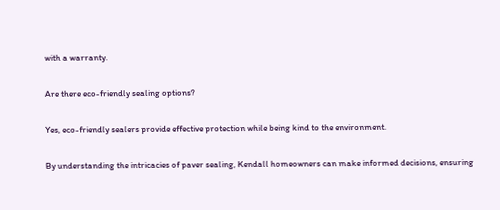with a warranty.

Are there eco-friendly sealing options?

Yes, eco-friendly sealers provide effective protection while being kind to the environment.

By understanding the intricacies of paver sealing, Kendall homeowners can make informed decisions, ensuring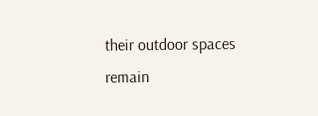their outdoor spaces remain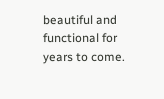beautiful and functional for years to come.